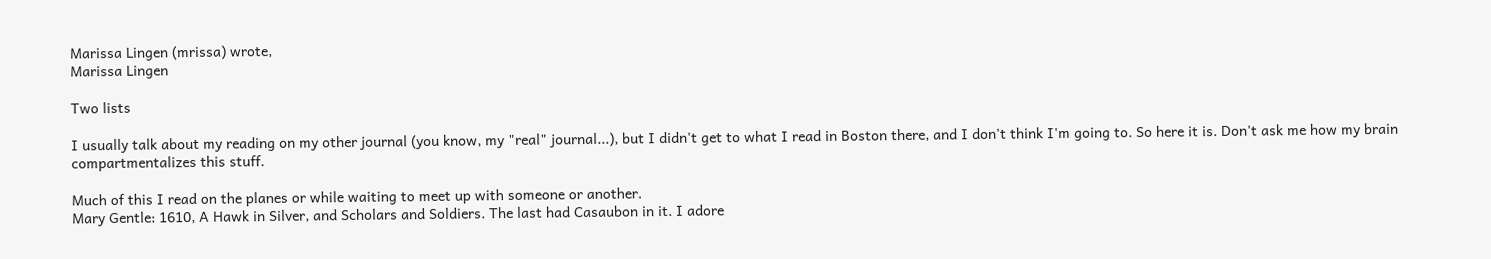Marissa Lingen (mrissa) wrote,
Marissa Lingen

Two lists

I usually talk about my reading on my other journal (you know, my "real" journal...), but I didn't get to what I read in Boston there, and I don't think I'm going to. So here it is. Don't ask me how my brain compartmentalizes this stuff.

Much of this I read on the planes or while waiting to meet up with someone or another.
Mary Gentle: 1610, A Hawk in Silver, and Scholars and Soldiers. The last had Casaubon in it. I adore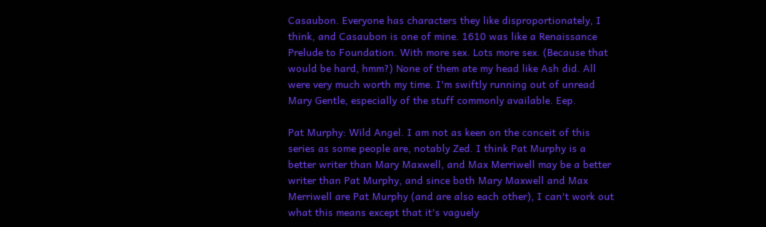Casaubon. Everyone has characters they like disproportionately, I think, and Casaubon is one of mine. 1610 was like a Renaissance Prelude to Foundation. With more sex. Lots more sex. (Because that would be hard, hmm?) None of them ate my head like Ash did. All were very much worth my time. I'm swiftly running out of unread Mary Gentle, especially of the stuff commonly available. Eep.

Pat Murphy: Wild Angel. I am not as keen on the conceit of this series as some people are, notably Zed. I think Pat Murphy is a better writer than Mary Maxwell, and Max Merriwell may be a better writer than Pat Murphy, and since both Mary Maxwell and Max Merriwell are Pat Murphy (and are also each other), I can't work out what this means except that it's vaguely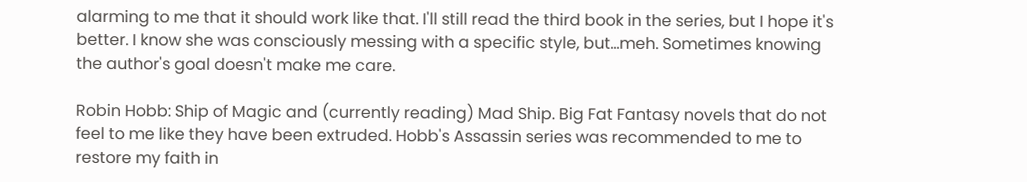alarming to me that it should work like that. I'll still read the third book in the series, but I hope it's better. I know she was consciously messing with a specific style, but...meh. Sometimes knowing the author's goal doesn't make me care.

Robin Hobb: Ship of Magic and (currently reading) Mad Ship. Big Fat Fantasy novels that do not feel to me like they have been extruded. Hobb's Assassin series was recommended to me to restore my faith in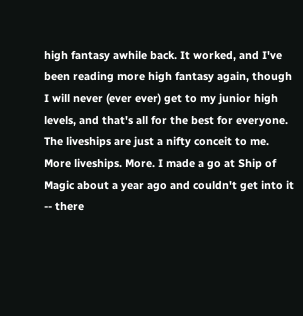high fantasy awhile back. It worked, and I've been reading more high fantasy again, though I will never (ever ever) get to my junior high levels, and that's all for the best for everyone. The liveships are just a nifty conceit to me. More liveships. More. I made a go at Ship of Magic about a year ago and couldn't get into it -- there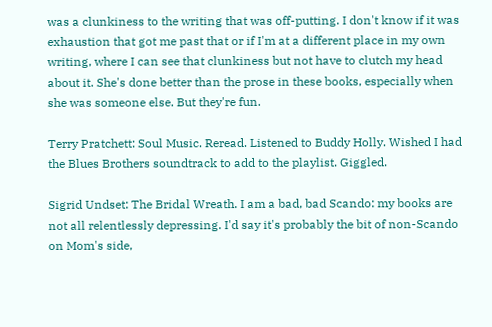was a clunkiness to the writing that was off-putting. I don't know if it was exhaustion that got me past that or if I'm at a different place in my own writing, where I can see that clunkiness but not have to clutch my head about it. She's done better than the prose in these books, especially when she was someone else. But they're fun.

Terry Pratchett: Soul Music. Reread. Listened to Buddy Holly. Wished I had the Blues Brothers soundtrack to add to the playlist. Giggled.

Sigrid Undset: The Bridal Wreath. I am a bad, bad Scando: my books are not all relentlessly depressing. I'd say it's probably the bit of non-Scando on Mom's side,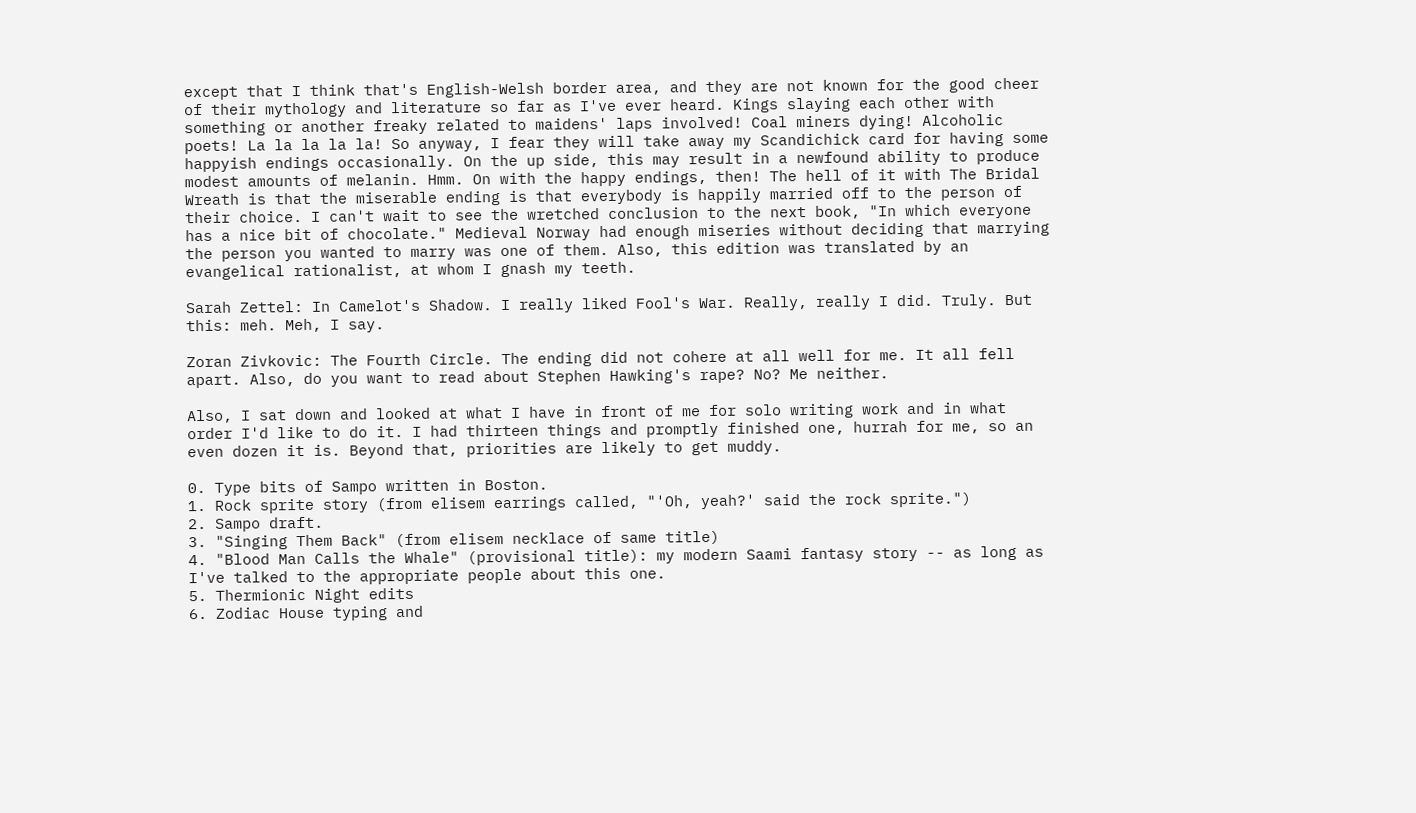except that I think that's English-Welsh border area, and they are not known for the good cheer of their mythology and literature so far as I've ever heard. Kings slaying each other with something or another freaky related to maidens' laps involved! Coal miners dying! Alcoholic poets! La la la la la! So anyway, I fear they will take away my Scandichick card for having some happyish endings occasionally. On the up side, this may result in a newfound ability to produce modest amounts of melanin. Hmm. On with the happy endings, then! The hell of it with The Bridal Wreath is that the miserable ending is that everybody is happily married off to the person of their choice. I can't wait to see the wretched conclusion to the next book, "In which everyone has a nice bit of chocolate." Medieval Norway had enough miseries without deciding that marrying the person you wanted to marry was one of them. Also, this edition was translated by an evangelical rationalist, at whom I gnash my teeth.

Sarah Zettel: In Camelot's Shadow. I really liked Fool's War. Really, really I did. Truly. But this: meh. Meh, I say.

Zoran Zivkovic: The Fourth Circle. The ending did not cohere at all well for me. It all fell apart. Also, do you want to read about Stephen Hawking's rape? No? Me neither.

Also, I sat down and looked at what I have in front of me for solo writing work and in what order I'd like to do it. I had thirteen things and promptly finished one, hurrah for me, so an even dozen it is. Beyond that, priorities are likely to get muddy.

0. Type bits of Sampo written in Boston.
1. Rock sprite story (from elisem earrings called, "'Oh, yeah?' said the rock sprite.")
2. Sampo draft.
3. "Singing Them Back" (from elisem necklace of same title)
4. "Blood Man Calls the Whale" (provisional title): my modern Saami fantasy story -- as long as I've talked to the appropriate people about this one.
5. Thermionic Night edits
6. Zodiac House typing and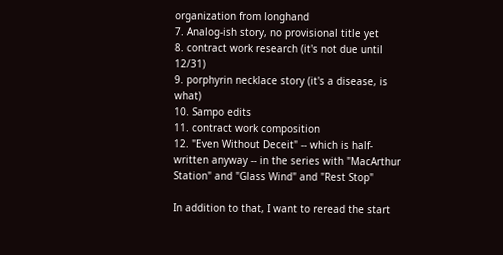organization from longhand
7. Analog-ish story, no provisional title yet
8. contract work research (it's not due until 12/31)
9. porphyrin necklace story (it's a disease, is what)
10. Sampo edits
11. contract work composition
12. "Even Without Deceit" -- which is half-written anyway -- in the series with "MacArthur Station" and "Glass Wind" and "Rest Stop"

In addition to that, I want to reread the start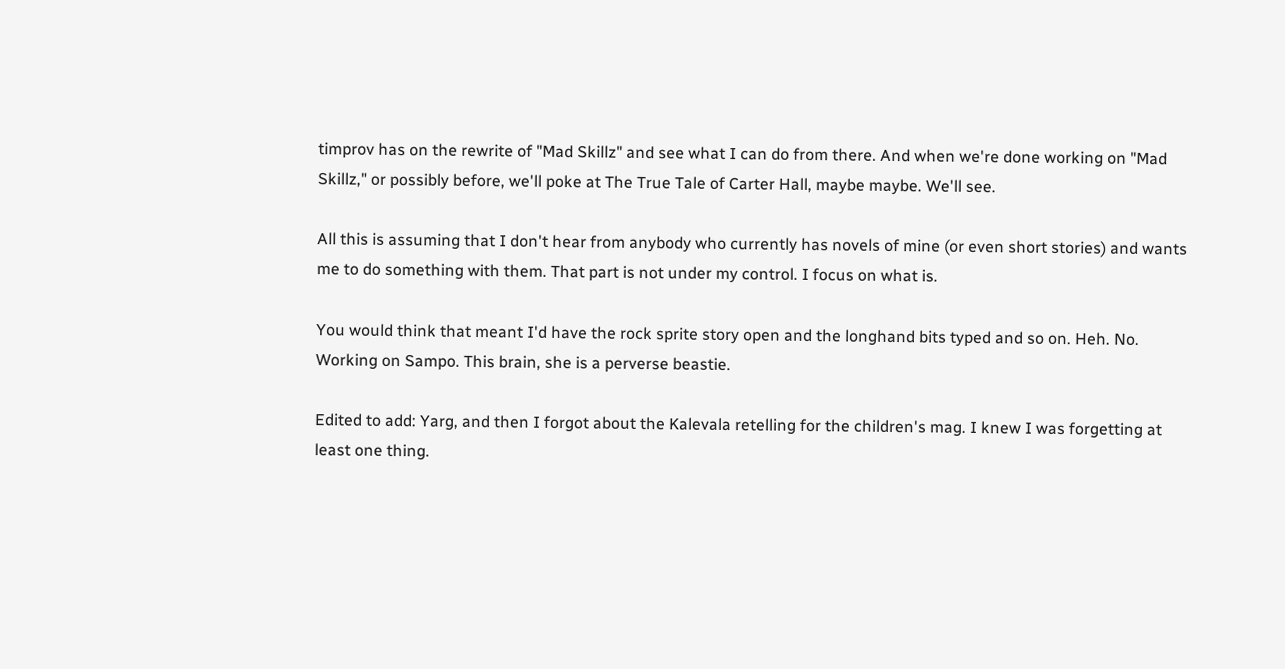timprov has on the rewrite of "Mad Skillz" and see what I can do from there. And when we're done working on "Mad Skillz," or possibly before, we'll poke at The True Tale of Carter Hall, maybe maybe. We'll see.

All this is assuming that I don't hear from anybody who currently has novels of mine (or even short stories) and wants me to do something with them. That part is not under my control. I focus on what is.

You would think that meant I'd have the rock sprite story open and the longhand bits typed and so on. Heh. No. Working on Sampo. This brain, she is a perverse beastie.

Edited to add: Yarg, and then I forgot about the Kalevala retelling for the children's mag. I knew I was forgetting at least one thing.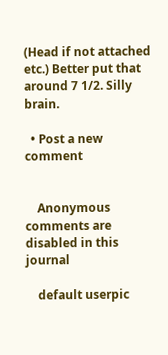(Head if not attached etc.) Better put that around 7 1/2. Silly brain.

  • Post a new comment


    Anonymous comments are disabled in this journal

    default userpic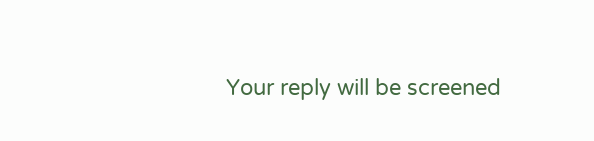Your reply will be screened